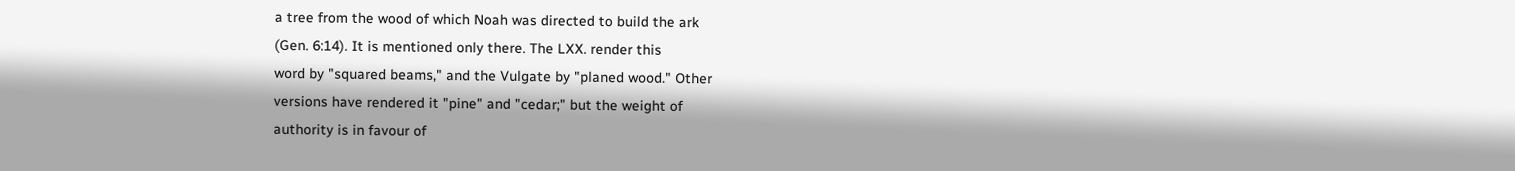a tree from the wood of which Noah was directed to build the ark
(Gen. 6:14). It is mentioned only there. The LXX. render this
word by "squared beams," and the Vulgate by "planed wood." Other
versions have rendered it "pine" and "cedar;" but the weight of
authority is in favour of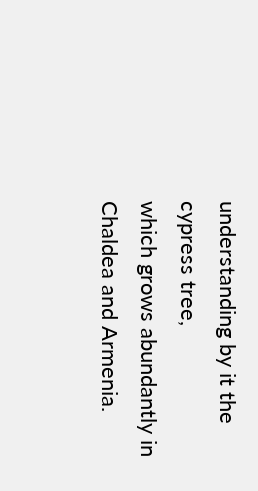understanding by it the cypress tree,
which grows abundantly in Chaldea and Armenia.